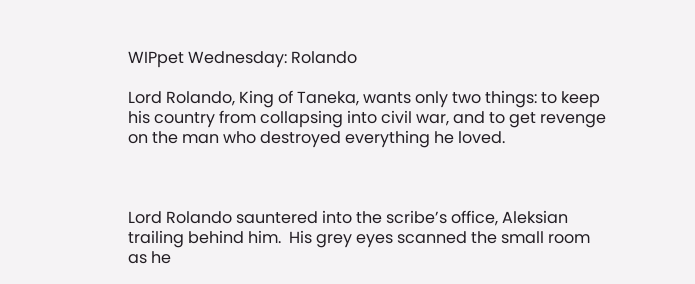WIPpet Wednesday: Rolando

Lord Rolando, King of Taneka, wants only two things: to keep his country from collapsing into civil war, and to get revenge on the man who destroyed everything he loved.



Lord Rolando sauntered into the scribe’s office, Aleksian trailing behind him.  His grey eyes scanned the small room as he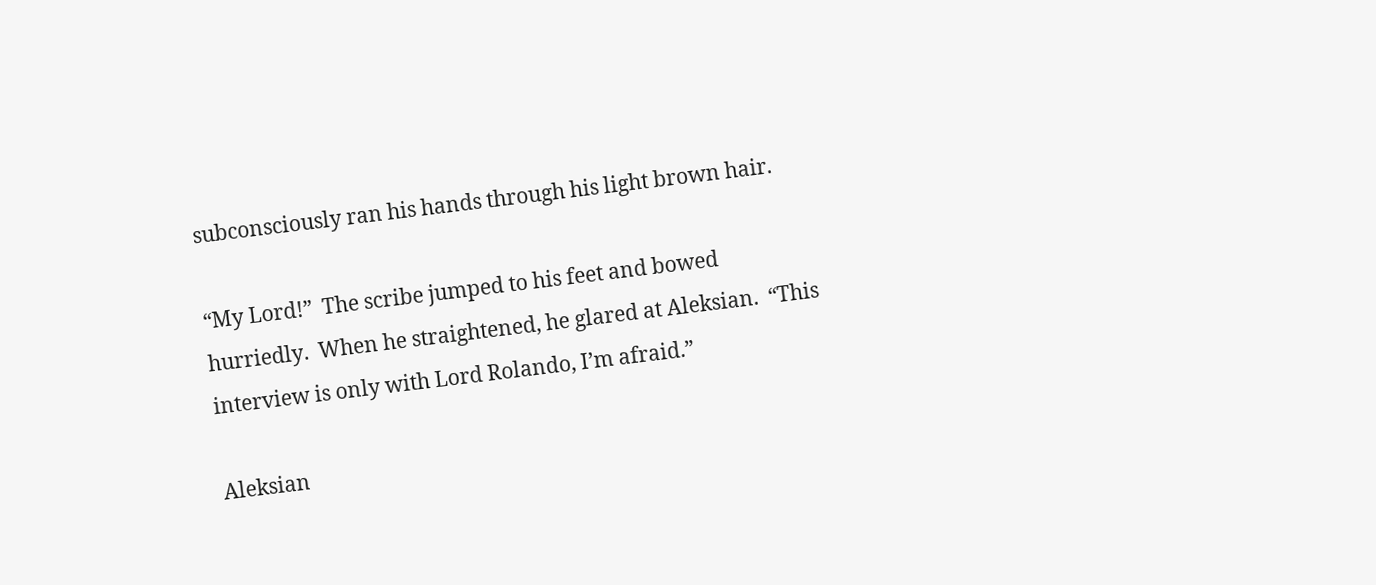subconsciously ran his hands through his light brown hair.

“My Lord!”  The scribe jumped to his feet and bowed hurriedly.  When he straightened, he glared at Aleksian.  “This interview is only with Lord Rolando, I’m afraid.”

Aleksian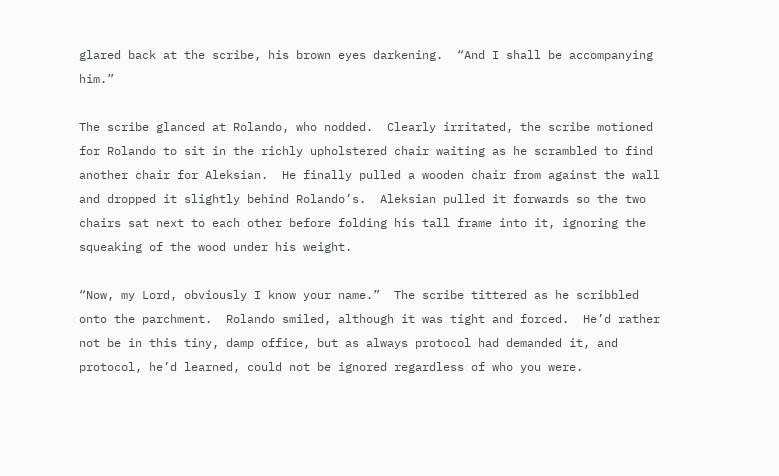glared back at the scribe, his brown eyes darkening.  “And I shall be accompanying him.”

The scribe glanced at Rolando, who nodded.  Clearly irritated, the scribe motioned for Rolando to sit in the richly upholstered chair waiting as he scrambled to find another chair for Aleksian.  He finally pulled a wooden chair from against the wall and dropped it slightly behind Rolando’s.  Aleksian pulled it forwards so the two chairs sat next to each other before folding his tall frame into it, ignoring the squeaking of the wood under his weight.

“Now, my Lord, obviously I know your name.”  The scribe tittered as he scribbled onto the parchment.  Rolando smiled, although it was tight and forced.  He’d rather not be in this tiny, damp office, but as always protocol had demanded it, and protocol, he’d learned, could not be ignored regardless of who you were.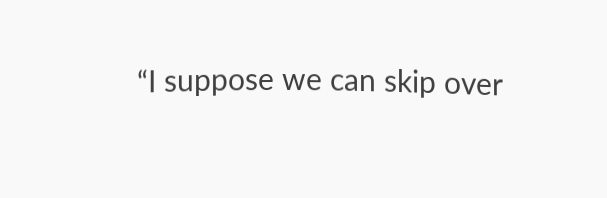“I suppose we can skip over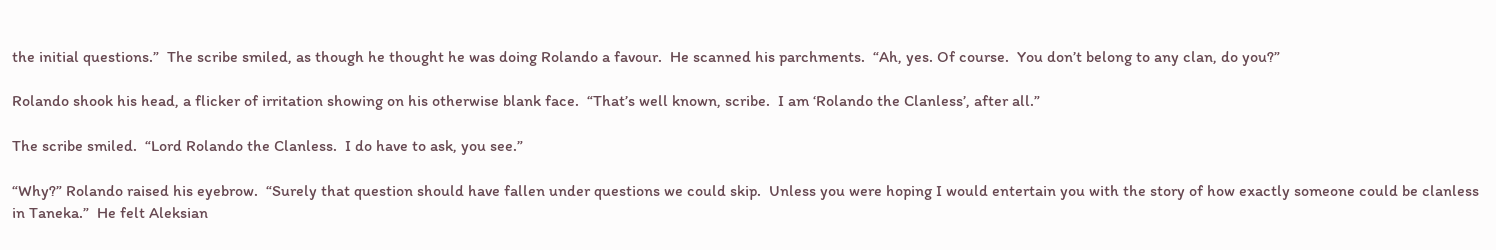the initial questions.”  The scribe smiled, as though he thought he was doing Rolando a favour.  He scanned his parchments.  “Ah, yes. Of course.  You don’t belong to any clan, do you?”

Rolando shook his head, a flicker of irritation showing on his otherwise blank face.  “That’s well known, scribe.  I am ‘Rolando the Clanless’, after all.”

The scribe smiled.  “Lord Rolando the Clanless.  I do have to ask, you see.”

“Why?” Rolando raised his eyebrow.  “Surely that question should have fallen under questions we could skip.  Unless you were hoping I would entertain you with the story of how exactly someone could be clanless in Taneka.”  He felt Aleksian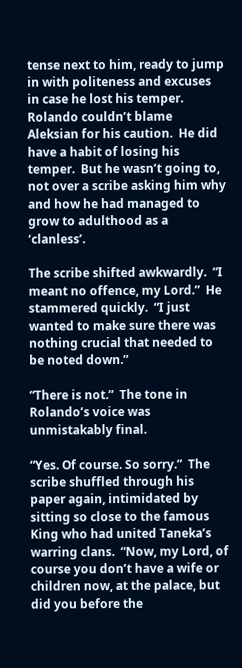tense next to him, ready to jump in with politeness and excuses in case he lost his temper.  Rolando couldn’t blame Aleksian for his caution.  He did have a habit of losing his temper.  But he wasn’t going to, not over a scribe asking him why and how he had managed to grow to adulthood as a ‘clanless’.

The scribe shifted awkwardly.  “I meant no offence, my Lord.”  He stammered quickly.  “I just wanted to make sure there was nothing crucial that needed to be noted down.”

“There is not.”  The tone in Rolando’s voice was unmistakably final.

“Yes. Of course. So sorry.”  The scribe shuffled through his paper again, intimidated by sitting so close to the famous King who had united Taneka’s warring clans.  “Now, my Lord, of course you don’t have a wife or children now, at the palace, but did you before the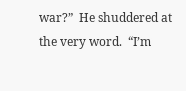war?”  He shuddered at the very word.  “I’m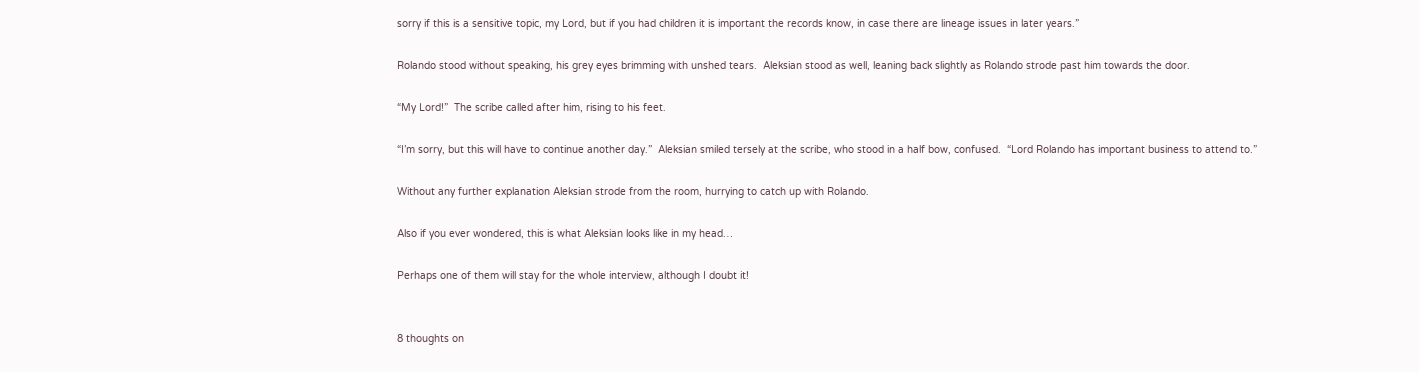sorry if this is a sensitive topic, my Lord, but if you had children it is important the records know, in case there are lineage issues in later years.”

Rolando stood without speaking, his grey eyes brimming with unshed tears.  Aleksian stood as well, leaning back slightly as Rolando strode past him towards the door.

“My Lord!”  The scribe called after him, rising to his feet.

“I’m sorry, but this will have to continue another day.”  Aleksian smiled tersely at the scribe, who stood in a half bow, confused.  “Lord Rolando has important business to attend to.”

Without any further explanation Aleksian strode from the room, hurrying to catch up with Rolando.

Also if you ever wondered, this is what Aleksian looks like in my head…

Perhaps one of them will stay for the whole interview, although I doubt it!


8 thoughts on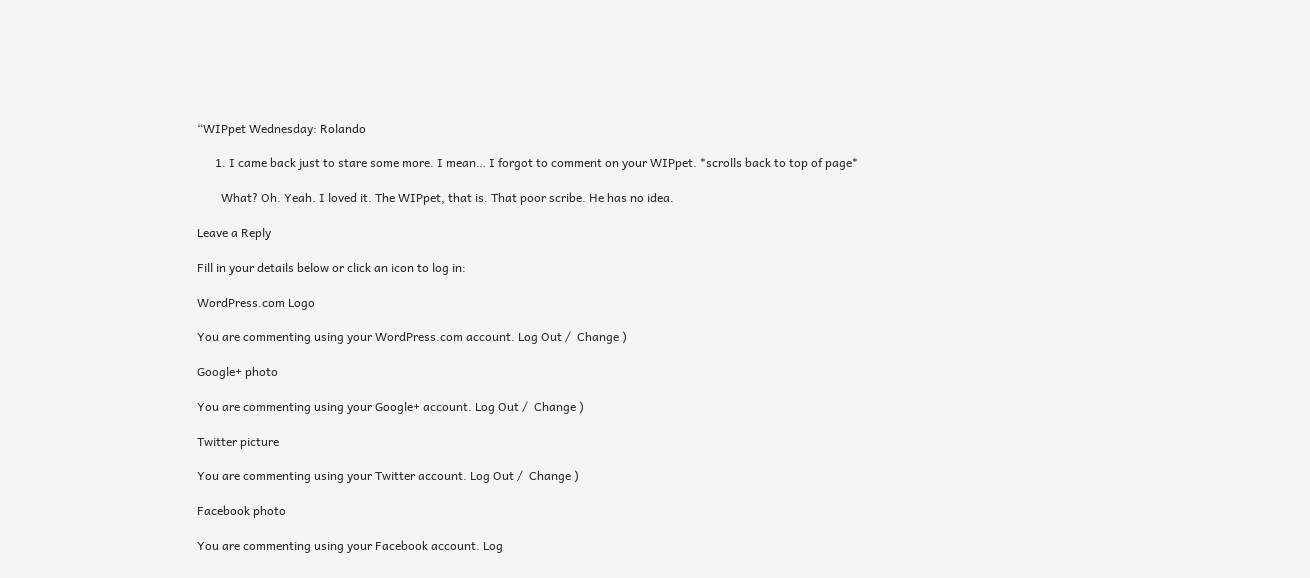“WIPpet Wednesday: Rolando

      1. I came back just to stare some more. I mean… I forgot to comment on your WIPpet. *scrolls back to top of page*

        What? Oh. Yeah. I loved it. The WIPpet, that is. That poor scribe. He has no idea.

Leave a Reply

Fill in your details below or click an icon to log in:

WordPress.com Logo

You are commenting using your WordPress.com account. Log Out /  Change )

Google+ photo

You are commenting using your Google+ account. Log Out /  Change )

Twitter picture

You are commenting using your Twitter account. Log Out /  Change )

Facebook photo

You are commenting using your Facebook account. Log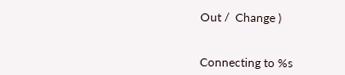Out /  Change )


Connecting to %s